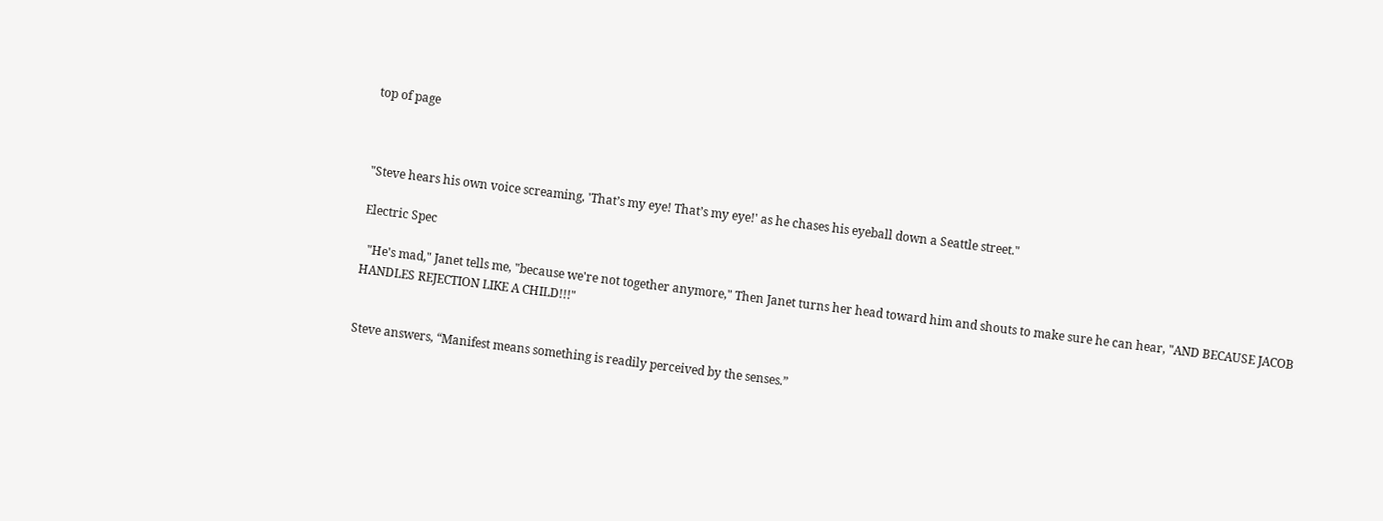top of page



"Steve hears his own voice screaming, 'That’s my eye! That’s my eye!' as he chases his eyeball down a Seattle street."

Electric Spec

  "He's mad," Janet tells me, "because we're not together anymore," Then Janet turns her head toward him and shouts to make sure he can hear, "AND BECAUSE JACOB HANDLES REJECTION LIKE A CHILD!!!"


Steve answers, “Manifest means something is readily perceived by the senses.”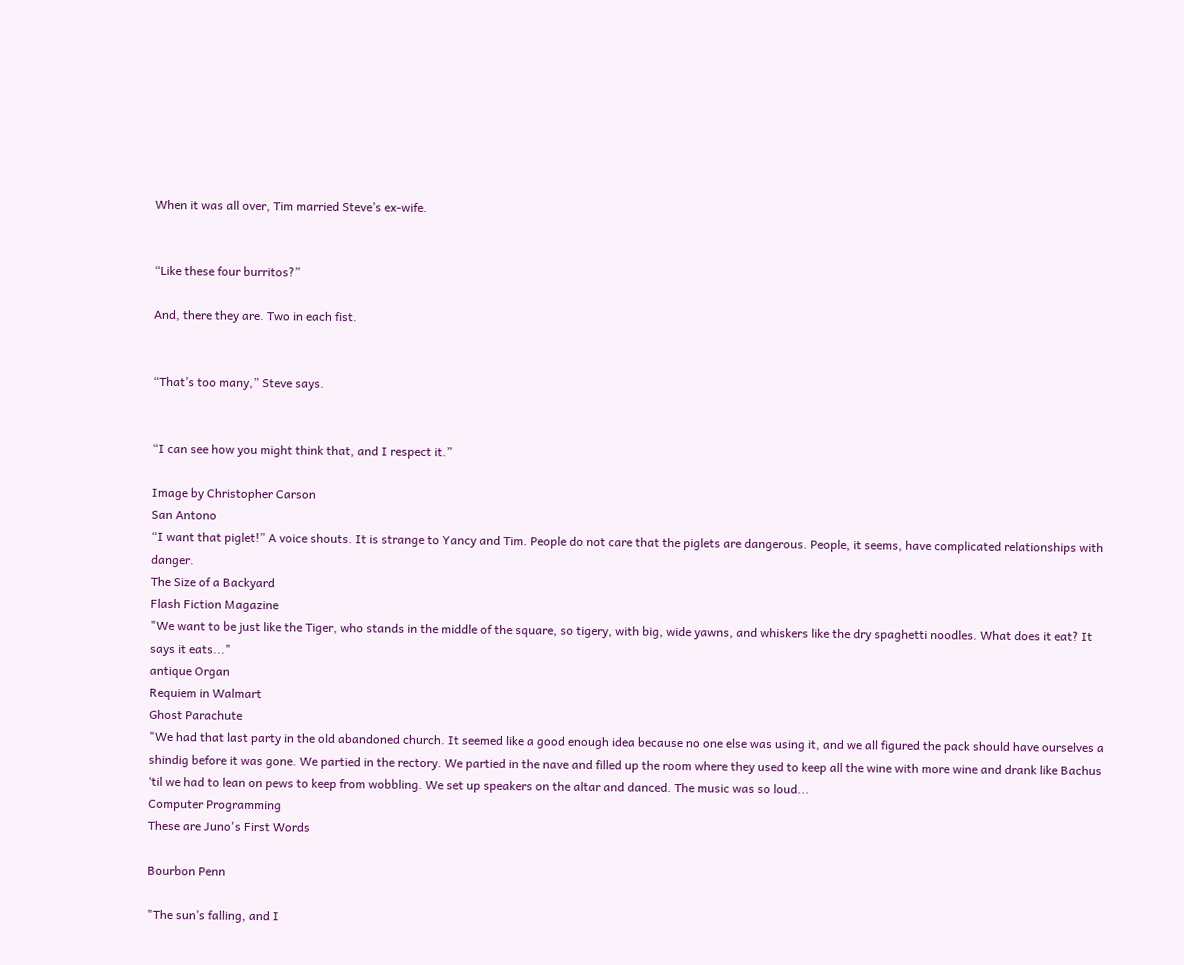When it was all over, Tim married Steve’s ex-wife.


“Like these four burritos?”

And, there they are. Two in each fist.


“That’s too many,” Steve says.


“I can see how you might think that, and I respect it.”

Image by Christopher Carson
San Antono
“I want that piglet!” A voice shouts. It is strange to Yancy and Tim. People do not care that the piglets are dangerous. People, it seems, have complicated relationships with danger.
The Size of a Backyard
Flash Fiction Magazine
"We want to be just like the Tiger, who stands in the middle of the square, so tigery, with big, wide yawns, and whiskers like the dry spaghetti noodles. What does it eat? It says it eats..."
antique Organ
Requiem in Walmart
Ghost Parachute
"We had that last party in the old abandoned church. It seemed like a good enough idea because no one else was using it, and we all figured the pack should have ourselves a shindig before it was gone. We partied in the rectory. We partied in the nave and filled up the room where they used to keep all the wine with more wine and drank like Bachus ‘til we had to lean on pews to keep from wobbling. We set up speakers on the altar and danced. The music was so loud...
Computer Programming
These are Juno's First Words

Bourbon Penn

"The sun’s falling, and I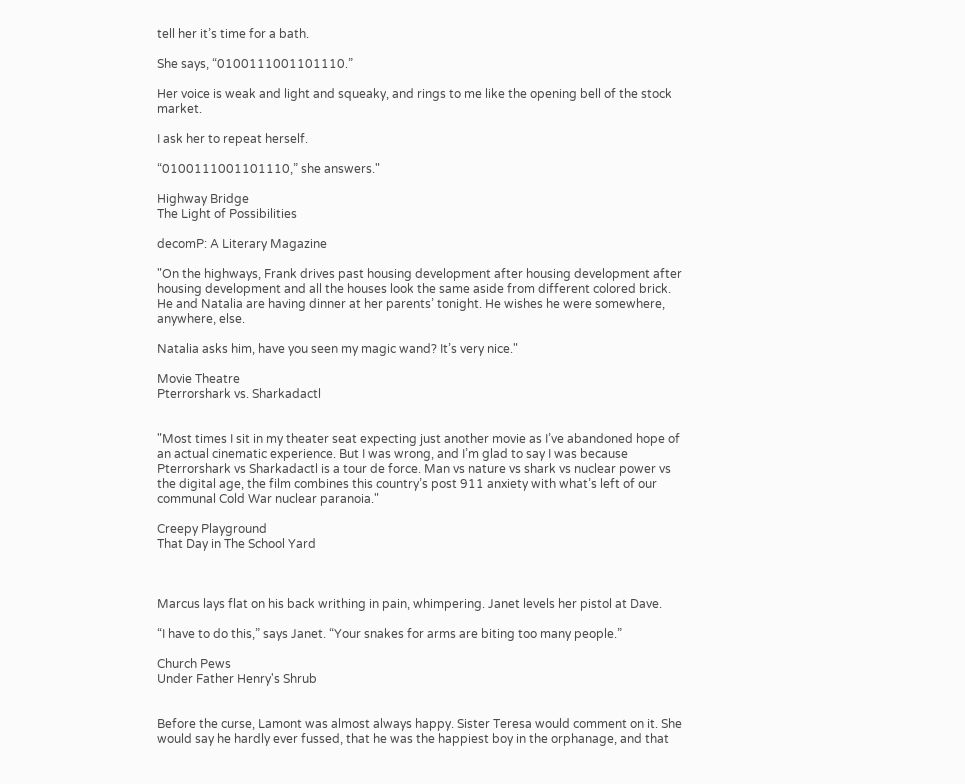tell her it’s time for a bath.

She says, “0100111001101110.”

Her voice is weak and light and squeaky, and rings to me like the opening bell of the stock market.

I ask her to repeat herself.

“0100111001101110,” she answers."

Highway Bridge
The Light of Possibilities

decomP: A Literary Magazine

"On the highways, Frank drives past housing development after housing development after housing development and all the houses look the same aside from different colored brick. He and Natalia are having dinner at her parents’ tonight. He wishes he were somewhere, anywhere, else.

Natalia asks him, have you seen my magic wand? It’s very nice."

Movie Theatre
Pterrorshark vs. Sharkadactl


"Most times I sit in my theater seat expecting just another movie as I’ve abandoned hope of an actual cinematic experience. But I was wrong, and I’m glad to say I was because Pterrorshark vs Sharkadactl is a tour de force. Man vs nature vs shark vs nuclear power vs the digital age, the film combines this country’s post 911 anxiety with what’s left of our communal Cold War nuclear paranoia."

Creepy Playground
That Day in The School Yard



Marcus lays flat on his back writhing in pain, whimpering. Janet levels her pistol at Dave.

“I have to do this,” says Janet. “Your snakes for arms are biting too many people.”

Church Pews
Under Father Henry's Shrub


Before the curse, Lamont was almost always happy. Sister Teresa would comment on it. She would say he hardly ever fussed, that he was the happiest boy in the orphanage, and that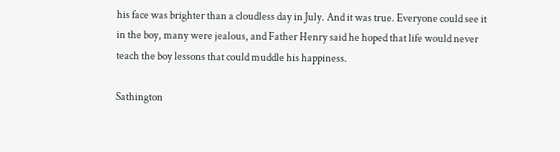his face was brighter than a cloudless day in July. And it was true. Everyone could see it in the boy, many were jealous, and Father Henry said he hoped that life would never teach the boy lessons that could muddle his happiness.

Sathington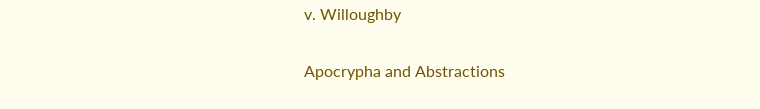v. Willoughby

Apocrypha and Abstractions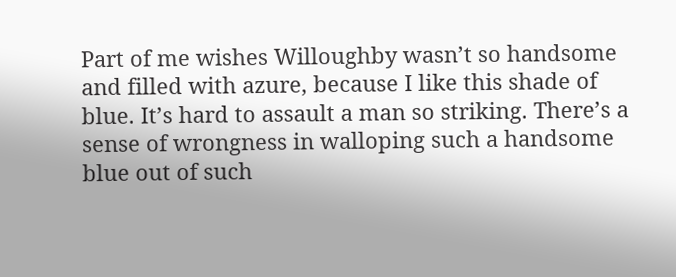Part of me wishes Willoughby wasn’t so handsome and filled with azure, because I like this shade of blue. It’s hard to assault a man so striking. There’s a sense of wrongness in walloping such a handsome blue out of such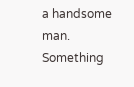a handsome man. Something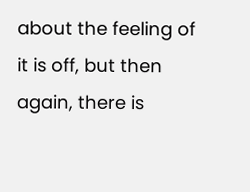about the feeling of it is off, but then again, there is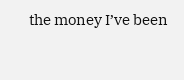the money I’ve been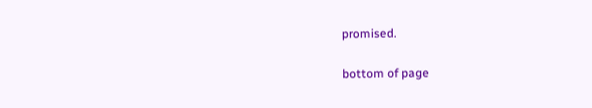promised.

bottom of page